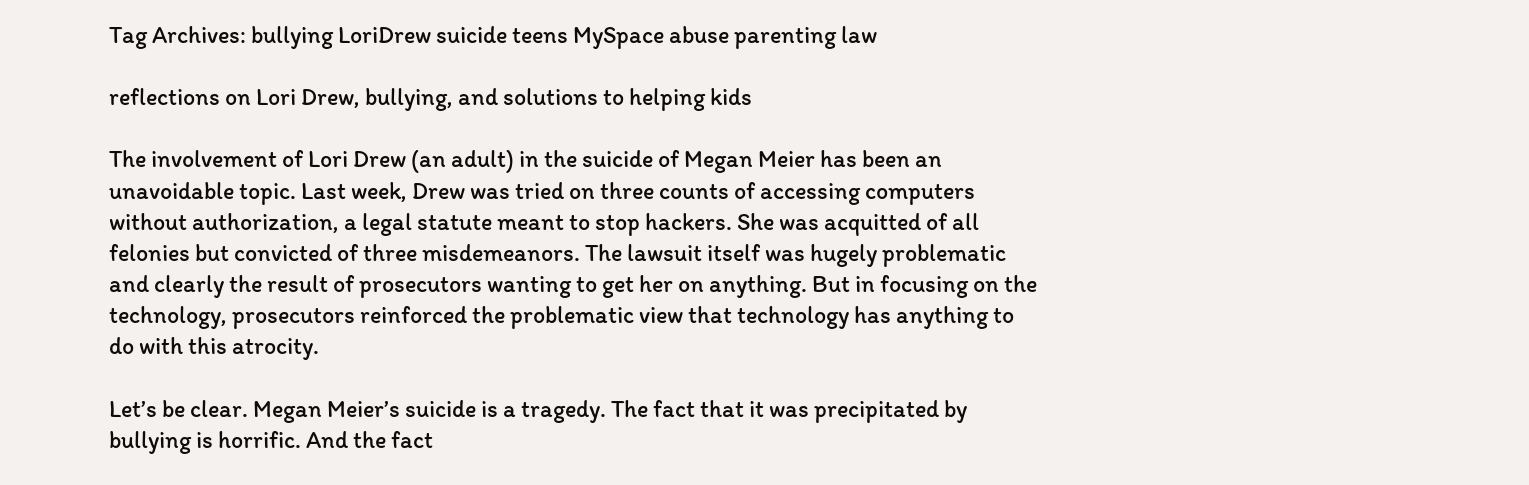Tag Archives: bullying LoriDrew suicide teens MySpace abuse parenting law

reflections on Lori Drew, bullying, and solutions to helping kids

The involvement of Lori Drew (an adult) in the suicide of Megan Meier has been an unavoidable topic. Last week, Drew was tried on three counts of accessing computers without authorization, a legal statute meant to stop hackers. She was acquitted of all felonies but convicted of three misdemeanors. The lawsuit itself was hugely problematic and clearly the result of prosecutors wanting to get her on anything. But in focusing on the technology, prosecutors reinforced the problematic view that technology has anything to do with this atrocity.

Let’s be clear. Megan Meier’s suicide is a tragedy. The fact that it was precipitated by bullying is horrific. And the fact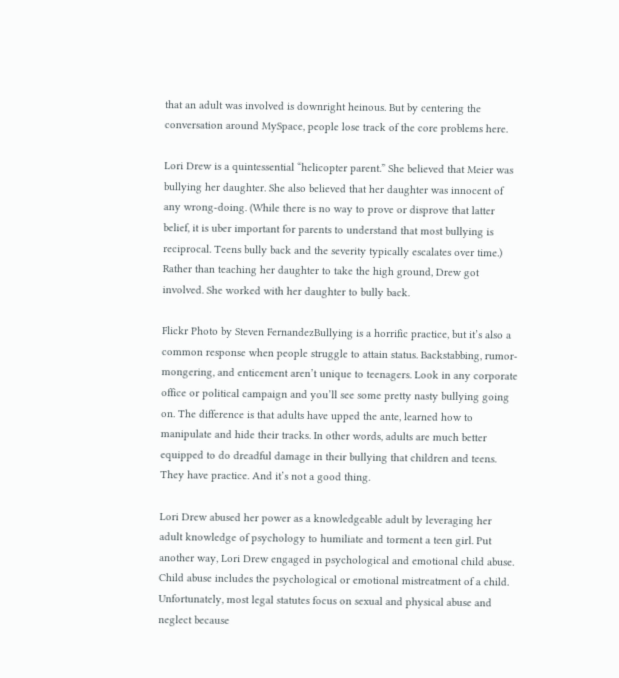that an adult was involved is downright heinous. But by centering the conversation around MySpace, people lose track of the core problems here.

Lori Drew is a quintessential “helicopter parent.” She believed that Meier was bullying her daughter. She also believed that her daughter was innocent of any wrong-doing. (While there is no way to prove or disprove that latter belief, it is uber important for parents to understand that most bullying is reciprocal. Teens bully back and the severity typically escalates over time.) Rather than teaching her daughter to take the high ground, Drew got involved. She worked with her daughter to bully back.

Flickr Photo by Steven FernandezBullying is a horrific practice, but it’s also a common response when people struggle to attain status. Backstabbing, rumor-mongering, and enticement aren’t unique to teenagers. Look in any corporate office or political campaign and you’ll see some pretty nasty bullying going on. The difference is that adults have upped the ante, learned how to manipulate and hide their tracks. In other words, adults are much better equipped to do dreadful damage in their bullying that children and teens. They have practice. And it’s not a good thing.

Lori Drew abused her power as a knowledgeable adult by leveraging her adult knowledge of psychology to humiliate and torment a teen girl. Put another way, Lori Drew engaged in psychological and emotional child abuse. Child abuse includes the psychological or emotional mistreatment of a child. Unfortunately, most legal statutes focus on sexual and physical abuse and neglect because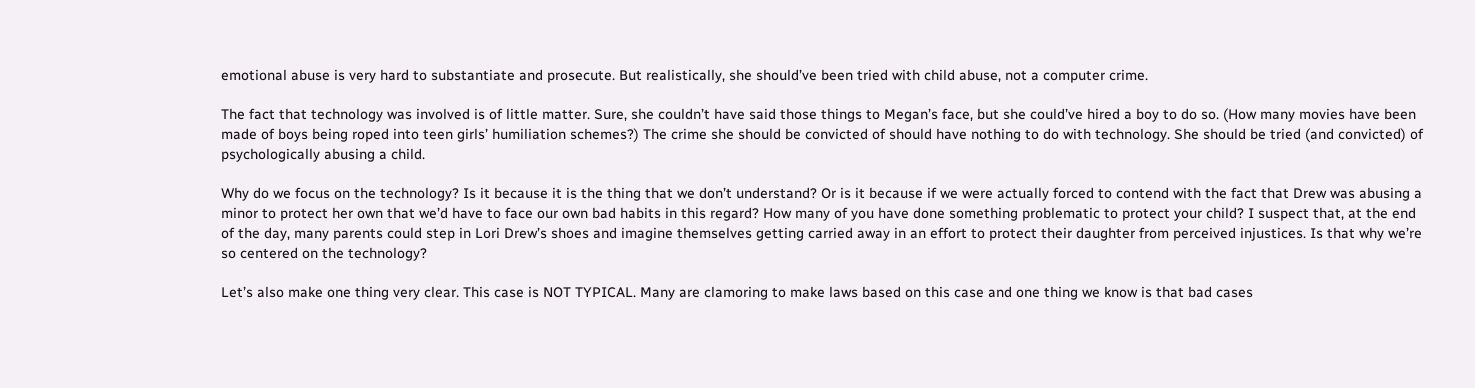emotional abuse is very hard to substantiate and prosecute. But realistically, she should’ve been tried with child abuse, not a computer crime.

The fact that technology was involved is of little matter. Sure, she couldn’t have said those things to Megan’s face, but she could’ve hired a boy to do so. (How many movies have been made of boys being roped into teen girls’ humiliation schemes?) The crime she should be convicted of should have nothing to do with technology. She should be tried (and convicted) of psychologically abusing a child.

Why do we focus on the technology? Is it because it is the thing that we don’t understand? Or is it because if we were actually forced to contend with the fact that Drew was abusing a minor to protect her own that we’d have to face our own bad habits in this regard? How many of you have done something problematic to protect your child? I suspect that, at the end of the day, many parents could step in Lori Drew’s shoes and imagine themselves getting carried away in an effort to protect their daughter from perceived injustices. Is that why we’re so centered on the technology?

Let’s also make one thing very clear. This case is NOT TYPICAL. Many are clamoring to make laws based on this case and one thing we know is that bad cases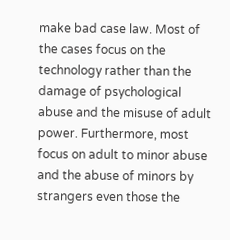make bad case law. Most of the cases focus on the technology rather than the damage of psychological abuse and the misuse of adult power. Furthermore, most focus on adult to minor abuse and the abuse of minors by strangers even those the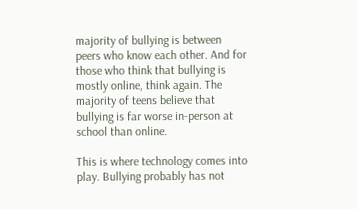majority of bullying is between peers who know each other. And for those who think that bullying is mostly online, think again. The majority of teens believe that bullying is far worse in-person at school than online.

This is where technology comes into play. Bullying probably has not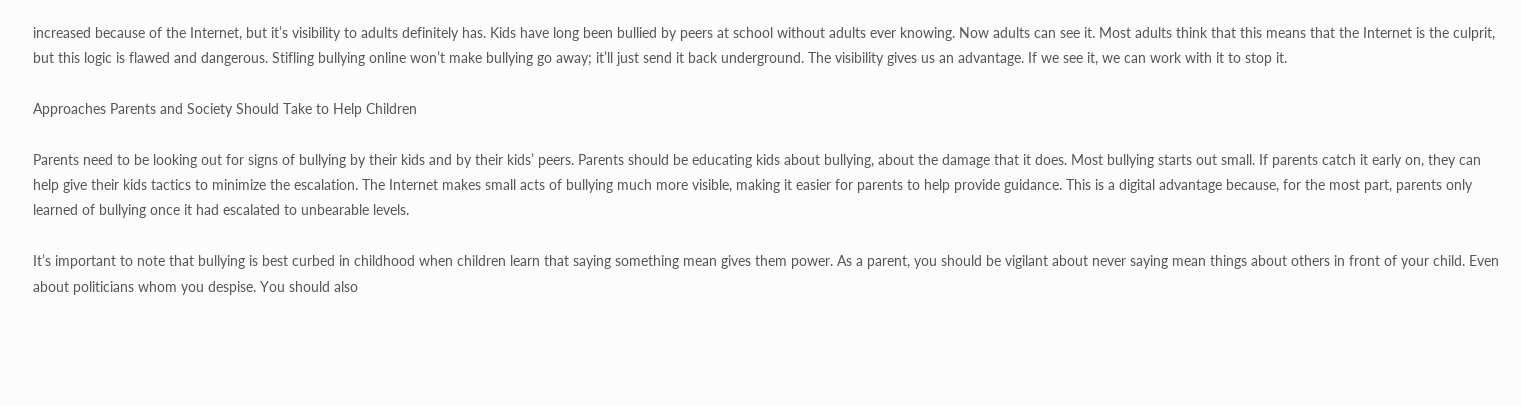increased because of the Internet, but it’s visibility to adults definitely has. Kids have long been bullied by peers at school without adults ever knowing. Now adults can see it. Most adults think that this means that the Internet is the culprit, but this logic is flawed and dangerous. Stifling bullying online won’t make bullying go away; it’ll just send it back underground. The visibility gives us an advantage. If we see it, we can work with it to stop it.

Approaches Parents and Society Should Take to Help Children

Parents need to be looking out for signs of bullying by their kids and by their kids’ peers. Parents should be educating kids about bullying, about the damage that it does. Most bullying starts out small. If parents catch it early on, they can help give their kids tactics to minimize the escalation. The Internet makes small acts of bullying much more visible, making it easier for parents to help provide guidance. This is a digital advantage because, for the most part, parents only learned of bullying once it had escalated to unbearable levels.

It’s important to note that bullying is best curbed in childhood when children learn that saying something mean gives them power. As a parent, you should be vigilant about never saying mean things about others in front of your child. Even about politicians whom you despise. You should also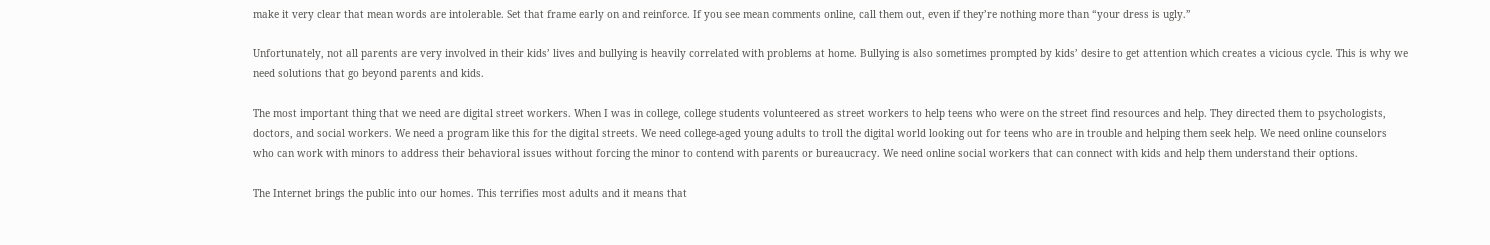make it very clear that mean words are intolerable. Set that frame early on and reinforce. If you see mean comments online, call them out, even if they’re nothing more than “your dress is ugly.”

Unfortunately, not all parents are very involved in their kids’ lives and bullying is heavily correlated with problems at home. Bullying is also sometimes prompted by kids’ desire to get attention which creates a vicious cycle. This is why we need solutions that go beyond parents and kids.

The most important thing that we need are digital street workers. When I was in college, college students volunteered as street workers to help teens who were on the street find resources and help. They directed them to psychologists, doctors, and social workers. We need a program like this for the digital streets. We need college-aged young adults to troll the digital world looking out for teens who are in trouble and helping them seek help. We need online counselors who can work with minors to address their behavioral issues without forcing the minor to contend with parents or bureaucracy. We need online social workers that can connect with kids and help them understand their options.

The Internet brings the public into our homes. This terrifies most adults and it means that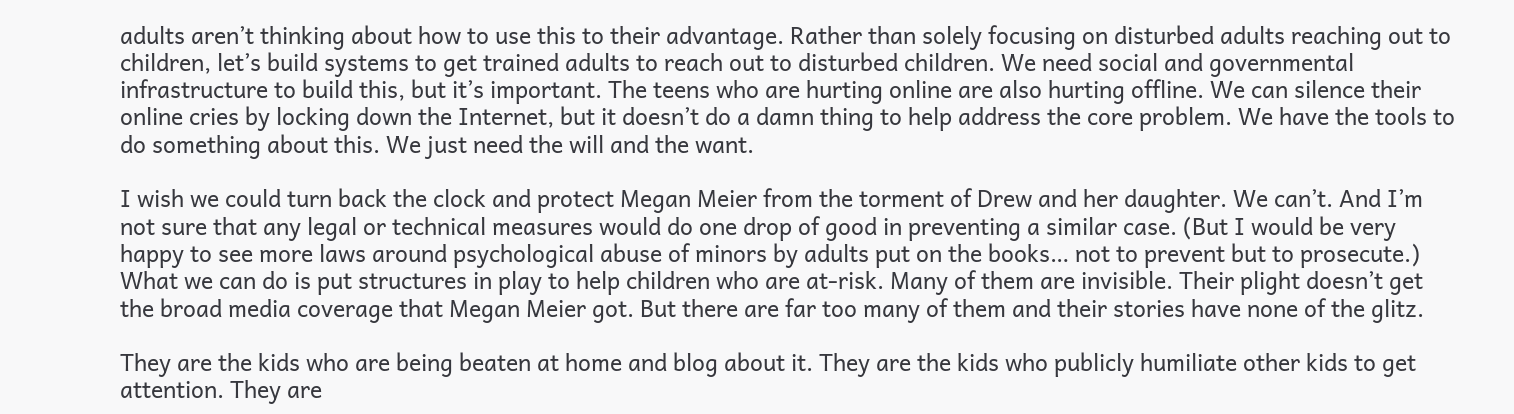adults aren’t thinking about how to use this to their advantage. Rather than solely focusing on disturbed adults reaching out to children, let’s build systems to get trained adults to reach out to disturbed children. We need social and governmental infrastructure to build this, but it’s important. The teens who are hurting online are also hurting offline. We can silence their online cries by locking down the Internet, but it doesn’t do a damn thing to help address the core problem. We have the tools to do something about this. We just need the will and the want.

I wish we could turn back the clock and protect Megan Meier from the torment of Drew and her daughter. We can’t. And I’m not sure that any legal or technical measures would do one drop of good in preventing a similar case. (But I would be very happy to see more laws around psychological abuse of minors by adults put on the books… not to prevent but to prosecute.) What we can do is put structures in play to help children who are at-risk. Many of them are invisible. Their plight doesn’t get the broad media coverage that Megan Meier got. But there are far too many of them and their stories have none of the glitz.

They are the kids who are being beaten at home and blog about it. They are the kids who publicly humiliate other kids to get attention. They are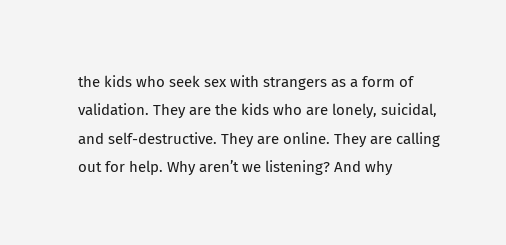the kids who seek sex with strangers as a form of validation. They are the kids who are lonely, suicidal, and self-destructive. They are online. They are calling out for help. Why aren’t we listening? And why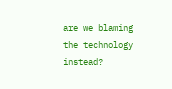are we blaming the technology instead?